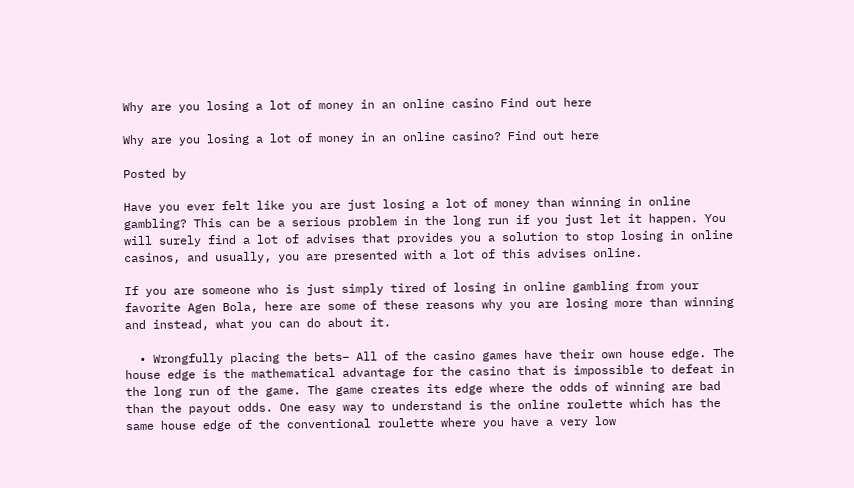Why are you losing a lot of money in an online casino Find out here

Why are you losing a lot of money in an online casino? Find out here

Posted by

Have you ever felt like you are just losing a lot of money than winning in online gambling? This can be a serious problem in the long run if you just let it happen. You will surely find a lot of advises that provides you a solution to stop losing in online casinos, and usually, you are presented with a lot of this advises online.

If you are someone who is just simply tired of losing in online gambling from your favorite Agen Bola, here are some of these reasons why you are losing more than winning and instead, what you can do about it.

  • Wrongfully placing the bets– All of the casino games have their own house edge. The house edge is the mathematical advantage for the casino that is impossible to defeat in the long run of the game. The game creates its edge where the odds of winning are bad than the payout odds. One easy way to understand is the online roulette which has the same house edge of the conventional roulette where you have a very low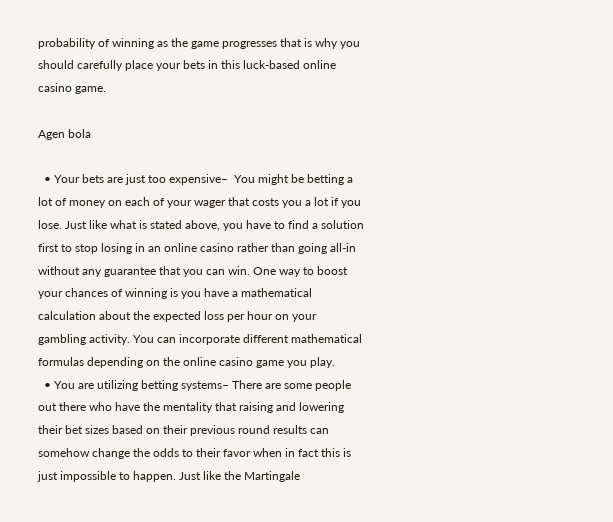probability of winning as the game progresses that is why you should carefully place your bets in this luck-based online casino game.

Agen bola

  • Your bets are just too expensive–  You might be betting a lot of money on each of your wager that costs you a lot if you lose. Just like what is stated above, you have to find a solution first to stop losing in an online casino rather than going all-in without any guarantee that you can win. One way to boost your chances of winning is you have a mathematical calculation about the expected loss per hour on your gambling activity. You can incorporate different mathematical formulas depending on the online casino game you play.
  • You are utilizing betting systems– There are some people out there who have the mentality that raising and lowering their bet sizes based on their previous round results can somehow change the odds to their favor when in fact this is just impossible to happen. Just like the Martingale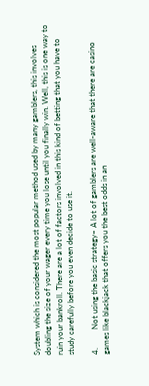System which is considered the most popular method used by many gamblers, this involves doubling the size of your wager every time you lose until you finally win. Well, this is one way to ruin your bankroll. There are a lot of factors involved in this kind of betting that you have to study carefully before you even decide to use it.

4.         Not using the basic strategy– A lot of gamblers are well-aware that there are casino games like blackjack that offers you the best odds in an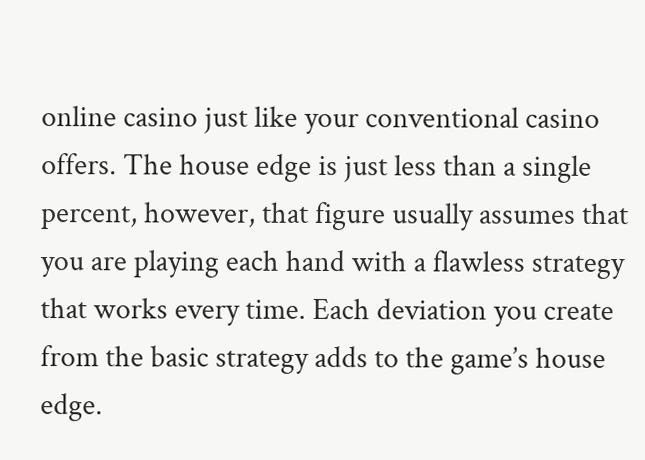online casino just like your conventional casino offers. The house edge is just less than a single percent, however, that figure usually assumes that you are playing each hand with a flawless strategy that works every time. Each deviation you create from the basic strategy adds to the game’s house edge.